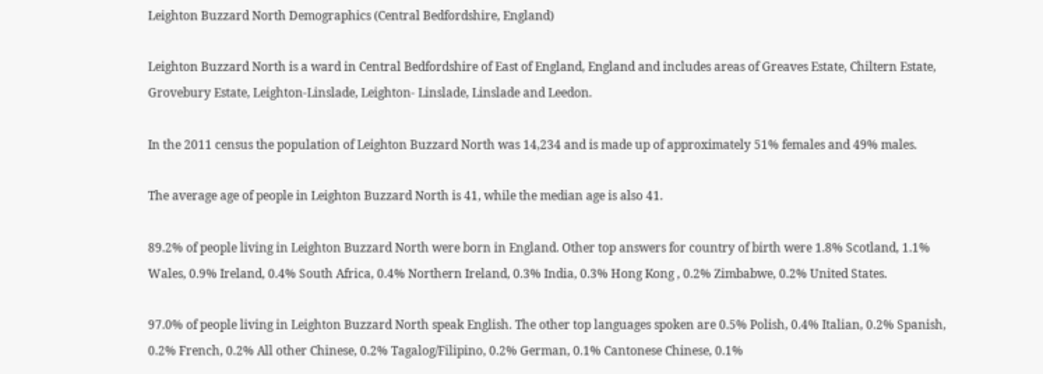Leighton Buzzard North Demographics (Central Bedfordshire, England)

Leighton Buzzard North is a ward in Central Bedfordshire of East of England, England and includes areas of Greaves Estate, Chiltern Estate, Grovebury Estate, Leighton-Linslade, Leighton- Linslade, Linslade and Leedon.

In the 2011 census the population of Leighton Buzzard North was 14,234 and is made up of approximately 51% females and 49% males.

The average age of people in Leighton Buzzard North is 41, while the median age is also 41.

89.2% of people living in Leighton Buzzard North were born in England. Other top answers for country of birth were 1.8% Scotland, 1.1% Wales, 0.9% Ireland, 0.4% South Africa, 0.4% Northern Ireland, 0.3% India, 0.3% Hong Kong , 0.2% Zimbabwe, 0.2% United States.

97.0% of people living in Leighton Buzzard North speak English. The other top languages spoken are 0.5% Polish, 0.4% Italian, 0.2% Spanish, 0.2% French, 0.2% All other Chinese, 0.2% Tagalog/Filipino, 0.2% German, 0.1% Cantonese Chinese, 0.1%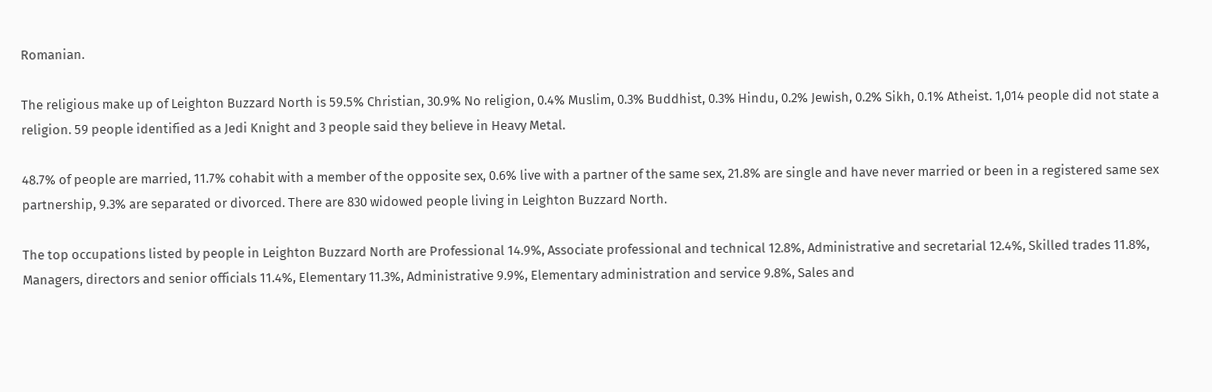Romanian.

The religious make up of Leighton Buzzard North is 59.5% Christian, 30.9% No religion, 0.4% Muslim, 0.3% Buddhist, 0.3% Hindu, 0.2% Jewish, 0.2% Sikh, 0.1% Atheist. 1,014 people did not state a religion. 59 people identified as a Jedi Knight and 3 people said they believe in Heavy Metal.

48.7% of people are married, 11.7% cohabit with a member of the opposite sex, 0.6% live with a partner of the same sex, 21.8% are single and have never married or been in a registered same sex partnership, 9.3% are separated or divorced. There are 830 widowed people living in Leighton Buzzard North.

The top occupations listed by people in Leighton Buzzard North are Professional 14.9%, Associate professional and technical 12.8%, Administrative and secretarial 12.4%, Skilled trades 11.8%, Managers, directors and senior officials 11.4%, Elementary 11.3%, Administrative 9.9%, Elementary administration and service 9.8%, Sales and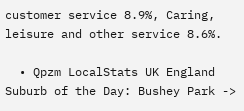customer service 8.9%, Caring, leisure and other service 8.6%.

  • Qpzm LocalStats UK England Suburb of the Day: Bushey Park ->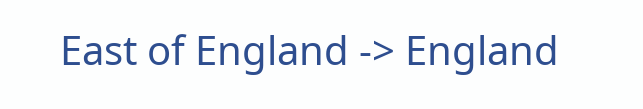East of England -> England